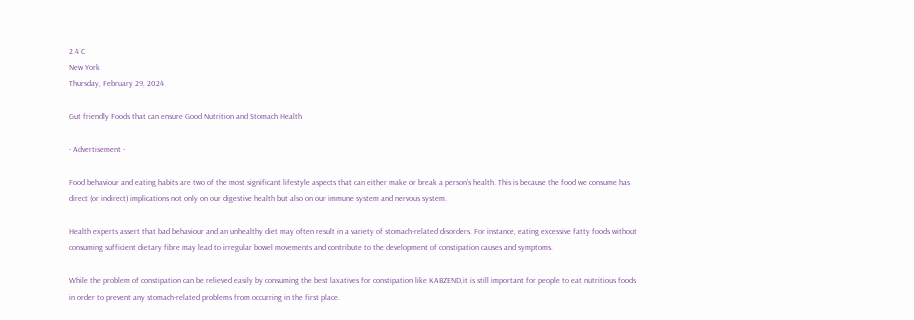2.4 C
New York
Thursday, February 29, 2024

Gut friendly Foods that can ensure Good Nutrition and Stomach Health

- Advertisement -

Food behaviour and eating habits are two of the most significant lifestyle aspects that can either make or break a person’s health. This is because the food we consume has direct (or indirect) implications not only on our digestive health but also on our immune system and nervous system.

Health experts assert that bad behaviour and an unhealthy diet may often result in a variety of stomach-related disorders. For instance, eating excessive fatty foods without consuming sufficient dietary fibre may lead to irregular bowel movements and contribute to the development of constipation causes and symptoms.

While the problem of constipation can be relieved easily by consuming the best laxatives for constipation like KABZEND,it is still important for people to eat nutritious foods in order to prevent any stomach-related problems from occurring in the first place.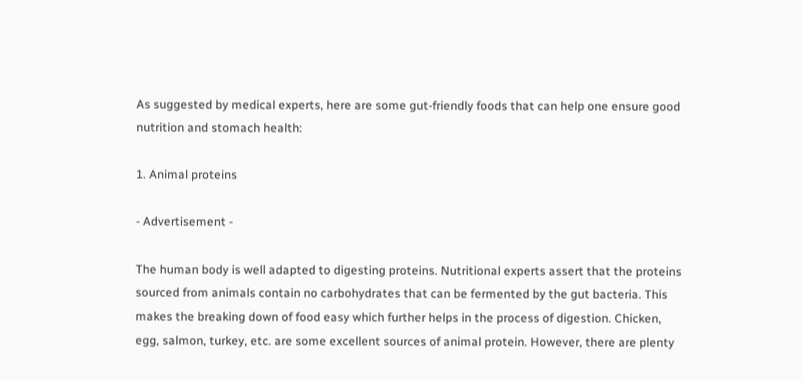As suggested by medical experts, here are some gut-friendly foods that can help one ensure good nutrition and stomach health:

1. Animal proteins

- Advertisement -

The human body is well adapted to digesting proteins. Nutritional experts assert that the proteins sourced from animals contain no carbohydrates that can be fermented by the gut bacteria. This makes the breaking down of food easy which further helps in the process of digestion. Chicken, egg, salmon, turkey, etc. are some excellent sources of animal protein. However, there are plenty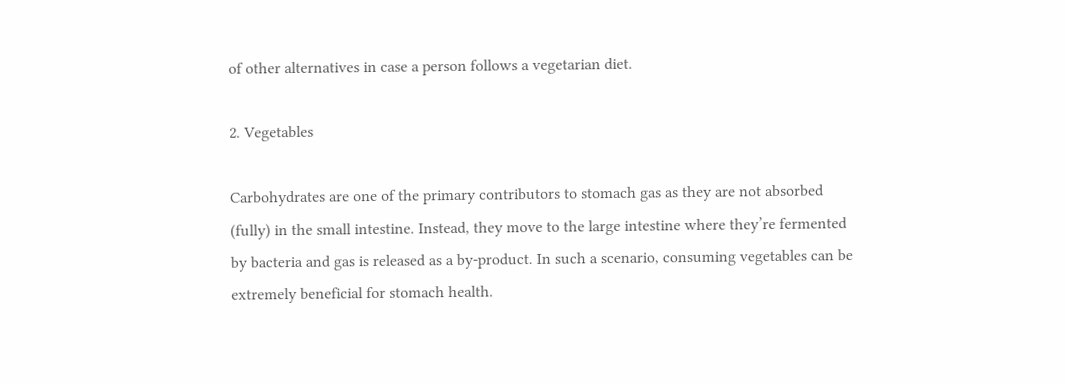of other alternatives in case a person follows a vegetarian diet.

2. Vegetables

Carbohydrates are one of the primary contributors to stomach gas as they are not absorbed (fully) in the small intestine. Instead, they move to the large intestine where they’re fermented by bacteria and gas is released as a by-product. In such a scenario, consuming vegetables can be extremely beneficial for stomach health.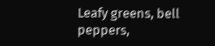Leafy greens, bell peppers,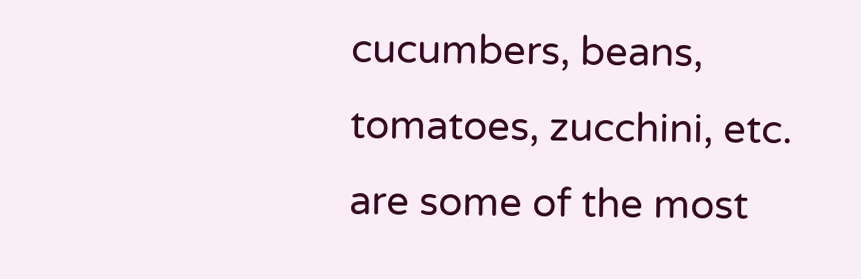cucumbers, beans, tomatoes, zucchini, etc. are some of the most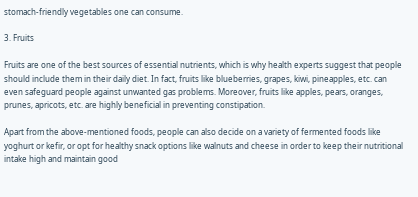stomach-friendly vegetables one can consume.

3. Fruits

Fruits are one of the best sources of essential nutrients, which is why health experts suggest that people should include them in their daily diet. In fact, fruits like blueberries, grapes, kiwi, pineapples, etc. can even safeguard people against unwanted gas problems. Moreover, fruits like apples, pears, oranges, prunes, apricots, etc. are highly beneficial in preventing constipation.

Apart from the above-mentioned foods, people can also decide on a variety of fermented foods like yoghurt or kefir, or opt for healthy snack options like walnuts and cheese in order to keep their nutritional intake high and maintain good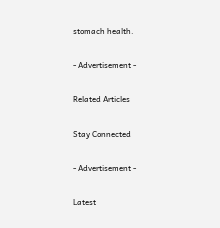stomach health.

- Advertisement -

Related Articles

Stay Connected

- Advertisement -

Latest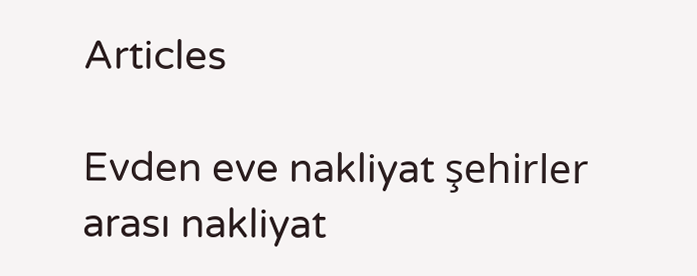Articles

Evden eve nakliyat şehirler arası nakliyat